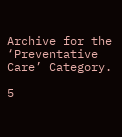Archive for the ‘Preventative Care’ Category.

5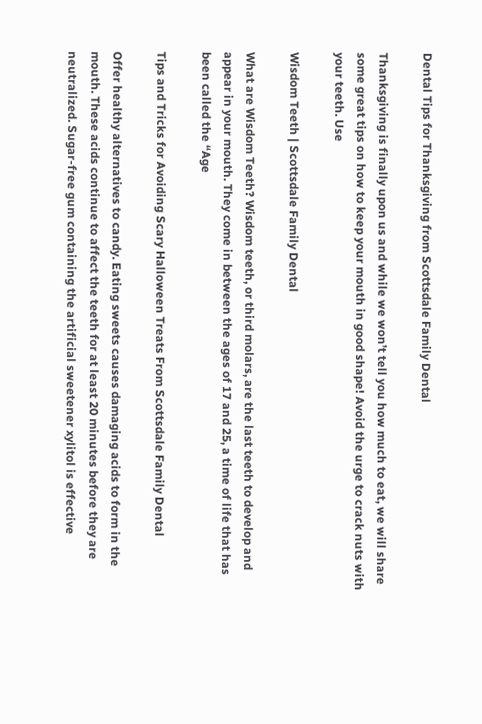Dental Tips for Thanksgiving from Scottsdale Family Dental

Thanksgiving is finally upon us and while we won’t tell you how much to eat, we will share some great tips on how to keep your mouth in good shape! Avoid the urge to crack nuts with your teeth. Use

Wisdom Teeth | Scottsdale Family Dental

What are Wisdom Teeth? Wisdom teeth, or third molars, are the last teeth to develop and appear in your mouth. They come in between the ages of 17 and 25, a time of life that has been called the “Age

Tips and Tricks for Avoiding Scary Halloween Treats From Scottsdale Family Dental

Offer healthy alternatives to candy. Eating sweets causes damaging acids to form in the mouth. These acids continue to affect the teeth for at least 20 minutes before they are neutralized. Sugar-free gum containing the artificial sweetener xylitol is effective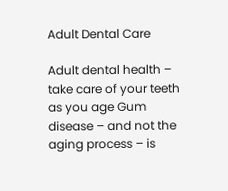Adult Dental Care

Adult dental health – take care of your teeth as you age Gum disease – and not the aging process – is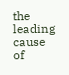the leading cause of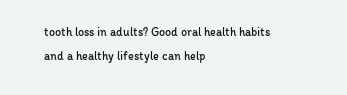tooth loss in adults? Good oral health habits and a healthy lifestyle can help